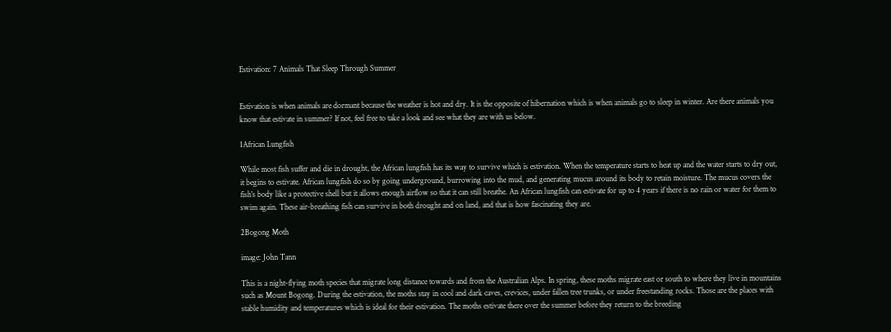Estivation: 7 Animals That Sleep Through Summer


Estivation is when animals are dormant because the weather is hot and dry. It is the opposite of hibernation which is when animals go to sleep in winter. Are there animals you know that estivate in summer? If not, feel free to take a look and see what they are with us below.

1African Lungfish

While most fish suffer and die in drought, the African lungfish has its way to survive which is estivation. When the temperature starts to heat up and the water starts to dry out, it begins to estivate. African lungfish do so by going underground, burrowing into the mud, and generating mucus around its body to retain moisture. The mucus covers the fish’s body like a protective shell but it allows enough airflow so that it can still breathe. An African lungfish can estivate for up to 4 years if there is no rain or water for them to swim again. These air-breathing fish can survive in both drought and on land, and that is how fascinating they are.

2Bogong Moth

image: John Tann

This is a night-flying moth species that migrate long distance towards and from the Australian Alps. In spring, these moths migrate east or south to where they live in mountains such as Mount Bogong. During the estivation, the moths stay in cool and dark caves, crevices, under fallen tree trunks, or under freestanding rocks. Those are the places with stable humidity and temperatures which is ideal for their estivation. The moths estivate there over the summer before they return to the breeding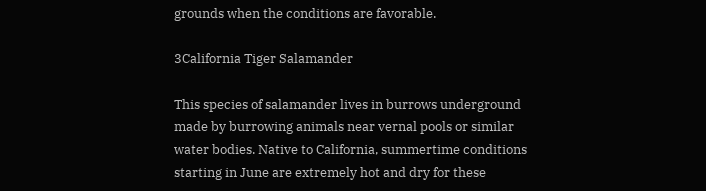grounds when the conditions are favorable.

3California Tiger Salamander

This species of salamander lives in burrows underground made by burrowing animals near vernal pools or similar water bodies. Native to California, summertime conditions starting in June are extremely hot and dry for these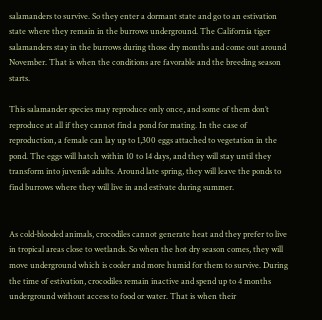salamanders to survive. So they enter a dormant state and go to an estivation state where they remain in the burrows underground. The California tiger salamanders stay in the burrows during those dry months and come out around November. That is when the conditions are favorable and the breeding season starts.

This salamander species may reproduce only once, and some of them don’t reproduce at all if they cannot find a pond for mating. In the case of reproduction, a female can lay up to 1,300 eggs attached to vegetation in the pond. The eggs will hatch within 10 to 14 days, and they will stay until they transform into juvenile adults. Around late spring, they will leave the ponds to find burrows where they will live in and estivate during summer.


As cold-blooded animals, crocodiles cannot generate heat and they prefer to live in tropical areas close to wetlands. So when the hot dry season comes, they will move underground which is cooler and more humid for them to survive. During the time of estivation, crocodiles remain inactive and spend up to 4 months underground without access to food or water. That is when their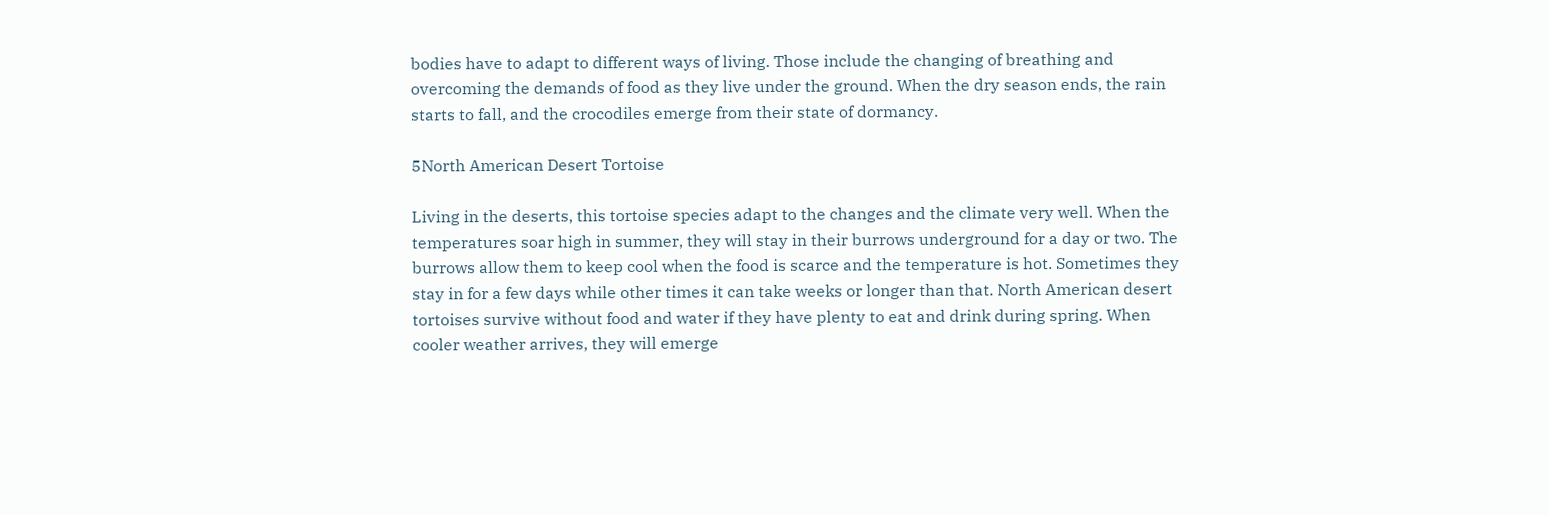bodies have to adapt to different ways of living. Those include the changing of breathing and overcoming the demands of food as they live under the ground. When the dry season ends, the rain starts to fall, and the crocodiles emerge from their state of dormancy.

5North American Desert Tortoise

Living in the deserts, this tortoise species adapt to the changes and the climate very well. When the temperatures soar high in summer, they will stay in their burrows underground for a day or two. The burrows allow them to keep cool when the food is scarce and the temperature is hot. Sometimes they stay in for a few days while other times it can take weeks or longer than that. North American desert tortoises survive without food and water if they have plenty to eat and drink during spring. When cooler weather arrives, they will emerge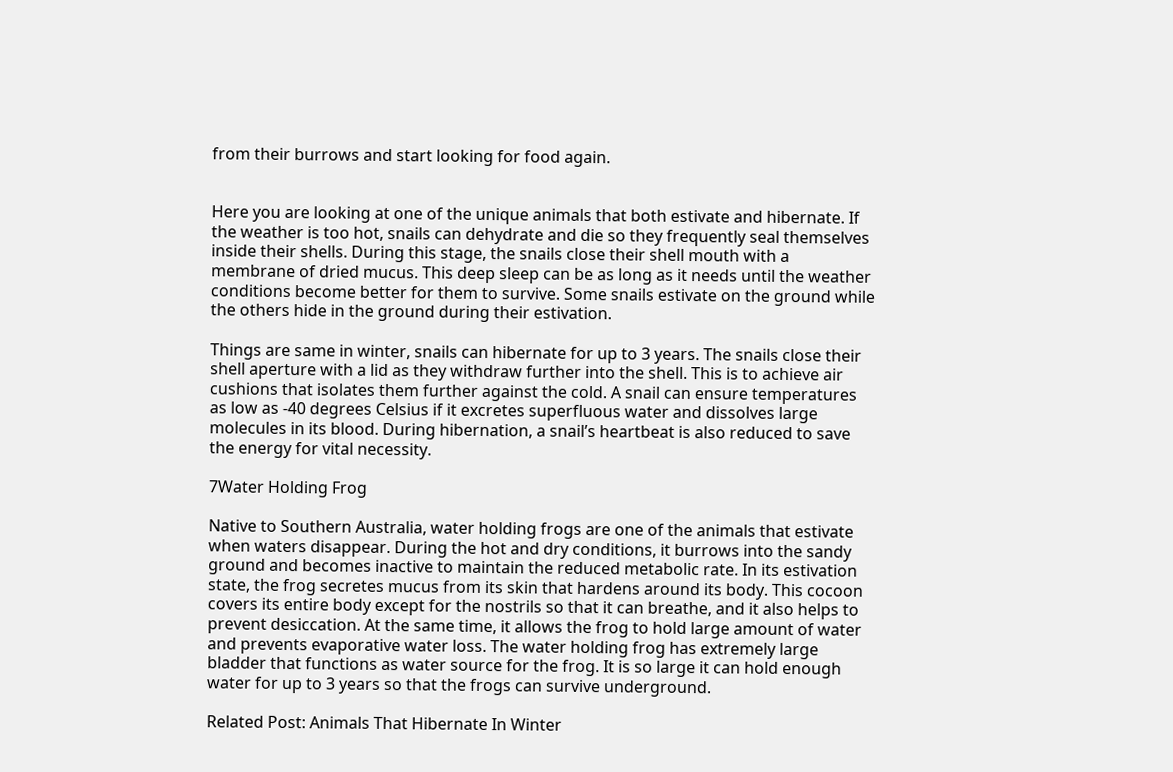from their burrows and start looking for food again.


Here you are looking at one of the unique animals that both estivate and hibernate. If the weather is too hot, snails can dehydrate and die so they frequently seal themselves inside their shells. During this stage, the snails close their shell mouth with a membrane of dried mucus. This deep sleep can be as long as it needs until the weather conditions become better for them to survive. Some snails estivate on the ground while the others hide in the ground during their estivation.

Things are same in winter, snails can hibernate for up to 3 years. The snails close their shell aperture with a lid as they withdraw further into the shell. This is to achieve air cushions that isolates them further against the cold. A snail can ensure temperatures as low as -40 degrees Celsius if it excretes superfluous water and dissolves large molecules in its blood. During hibernation, a snail’s heartbeat is also reduced to save the energy for vital necessity.

7Water Holding Frog

Native to Southern Australia, water holding frogs are one of the animals that estivate when waters disappear. During the hot and dry conditions, it burrows into the sandy ground and becomes inactive to maintain the reduced metabolic rate. In its estivation state, the frog secretes mucus from its skin that hardens around its body. This cocoon covers its entire body except for the nostrils so that it can breathe, and it also helps to prevent desiccation. At the same time, it allows the frog to hold large amount of water and prevents evaporative water loss. The water holding frog has extremely large bladder that functions as water source for the frog. It is so large it can hold enough water for up to 3 years so that the frogs can survive underground.

Related Post: Animals That Hibernate In Winter